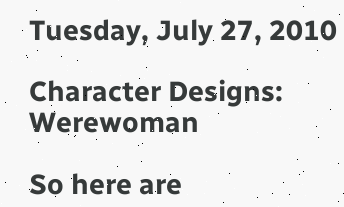Tuesday, July 27, 2010

Character Designs: Werewoman

So here are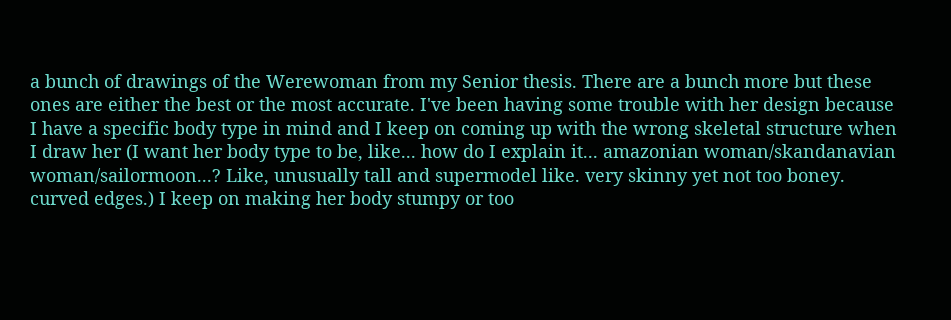a bunch of drawings of the Werewoman from my Senior thesis. There are a bunch more but these ones are either the best or the most accurate. I've been having some trouble with her design because I have a specific body type in mind and I keep on coming up with the wrong skeletal structure when I draw her (I want her body type to be, like... how do I explain it... amazonian woman/skandanavian woman/sailormoon...? Like, unusually tall and supermodel like. very skinny yet not too boney. curved edges.) I keep on making her body stumpy or too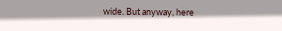wide. But anyway, here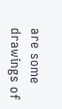are some drawings of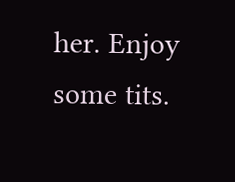her. Enjoy some tits.